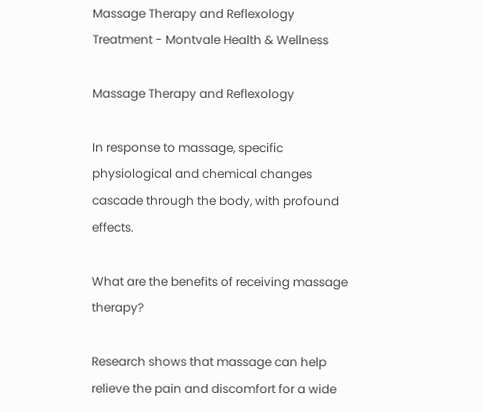Massage Therapy and Reflexology Treatment - Montvale Health & Wellness

Massage Therapy and Reflexology

In response to massage, specific physiological and chemical changes cascade through the body, with profound effects.

What are the benefits of receiving massage therapy?

Research shows that massage can help relieve the pain and discomfort for a wide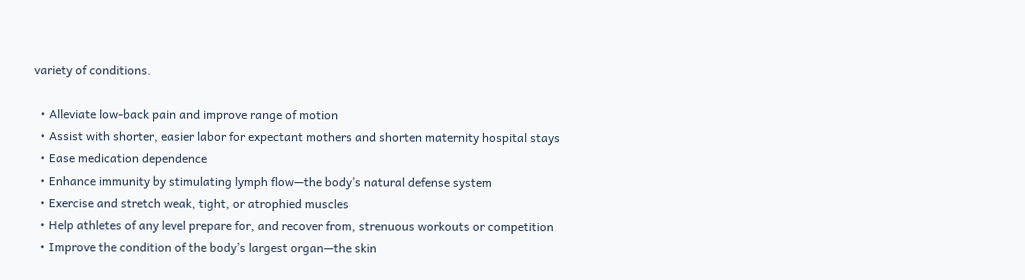variety of conditions.

  • Alleviate low-back pain and improve range of motion
  • Assist with shorter, easier labor for expectant mothers and shorten maternity hospital stays
  • Ease medication dependence
  • Enhance immunity by stimulating lymph flow—the body’s natural defense system
  • Exercise and stretch weak, tight, or atrophied muscles
  • Help athletes of any level prepare for, and recover from, strenuous workouts or competition
  • Improve the condition of the body’s largest organ—the skin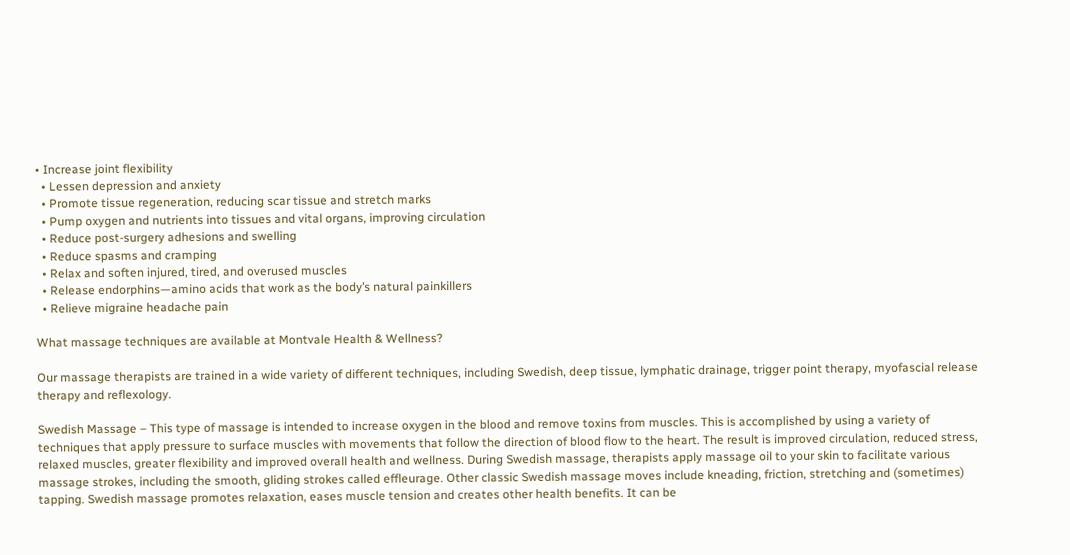• Increase joint flexibility
  • Lessen depression and anxiety
  • Promote tissue regeneration, reducing scar tissue and stretch marks
  • Pump oxygen and nutrients into tissues and vital organs, improving circulation
  • Reduce post-surgery adhesions and swelling
  • Reduce spasms and cramping
  • Relax and soften injured, tired, and overused muscles
  • Release endorphins—amino acids that work as the body’s natural painkillers
  • Relieve migraine headache pain

What massage techniques are available at Montvale Health & Wellness?

Our massage therapists are trained in a wide variety of different techniques, including Swedish, deep tissue, lymphatic drainage, trigger point therapy, myofascial release therapy and reflexology.

Swedish Massage – This type of massage is intended to increase oxygen in the blood and remove toxins from muscles. This is accomplished by using a variety of techniques that apply pressure to surface muscles with movements that follow the direction of blood flow to the heart. The result is improved circulation, reduced stress, relaxed muscles, greater flexibility and improved overall health and wellness. During Swedish massage, therapists apply massage oil to your skin to facilitate various massage strokes, including the smooth, gliding strokes called effleurage. Other classic Swedish massage moves include kneading, friction, stretching and (sometimes) tapping. Swedish massage promotes relaxation, eases muscle tension and creates other health benefits. It can be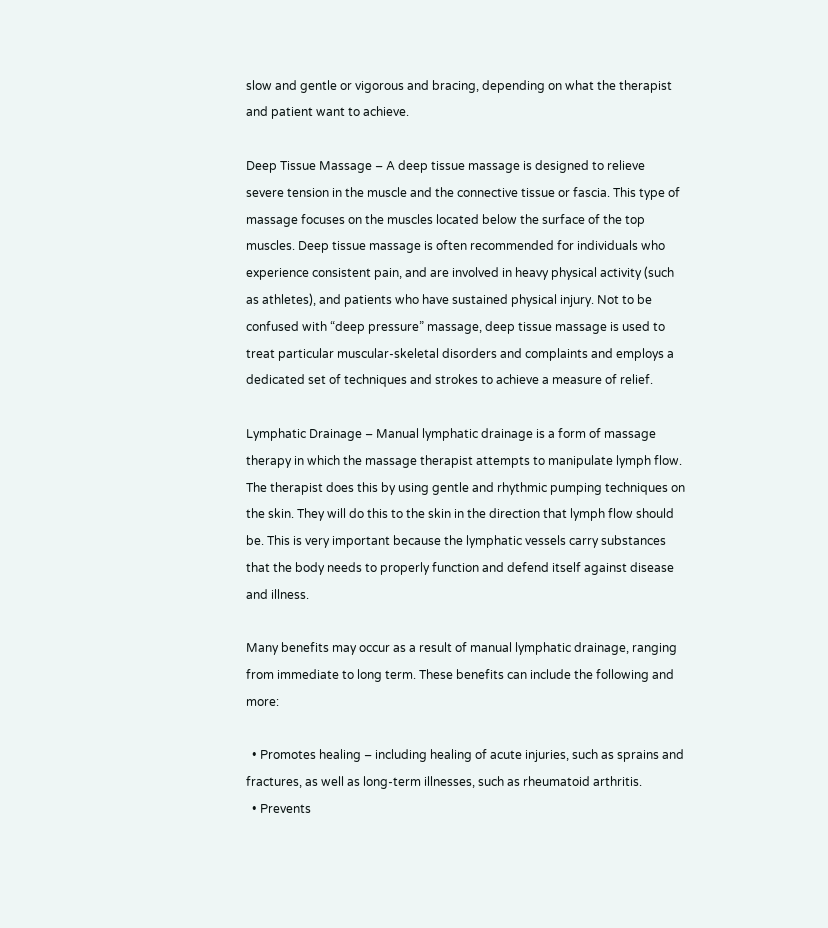slow and gentle or vigorous and bracing, depending on what the therapist and patient want to achieve.

Deep Tissue Massage – A deep tissue massage is designed to relieve severe tension in the muscle and the connective tissue or fascia. This type of massage focuses on the muscles located below the surface of the top muscles. Deep tissue massage is often recommended for individuals who experience consistent pain, and are involved in heavy physical activity (such as athletes), and patients who have sustained physical injury. Not to be confused with “deep pressure” massage, deep tissue massage is used to treat particular muscular-skeletal disorders and complaints and employs a dedicated set of techniques and strokes to achieve a measure of relief.

Lymphatic Drainage – Manual lymphatic drainage is a form of massage therapy in which the massage therapist attempts to manipulate lymph flow. The therapist does this by using gentle and rhythmic pumping techniques on the skin. They will do this to the skin in the direction that lymph flow should be. This is very important because the lymphatic vessels carry substances that the body needs to properly function and defend itself against disease and illness.

Many benefits may occur as a result of manual lymphatic drainage, ranging from immediate to long term. These benefits can include the following and more:

  • Promotes healing – including healing of acute injuries, such as sprains and fractures, as well as long-term illnesses, such as rheumatoid arthritis.
  • Prevents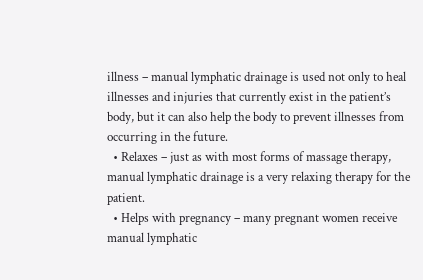illness – manual lymphatic drainage is used not only to heal illnesses and injuries that currently exist in the patient’s body, but it can also help the body to prevent illnesses from occurring in the future.
  • Relaxes – just as with most forms of massage therapy, manual lymphatic drainage is a very relaxing therapy for the patient.
  • Helps with pregnancy – many pregnant women receive manual lymphatic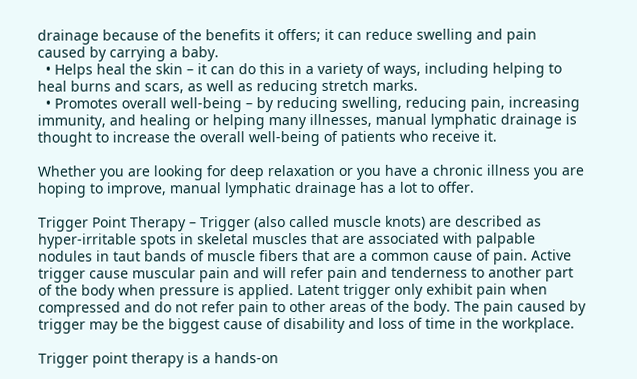drainage because of the benefits it offers; it can reduce swelling and pain caused by carrying a baby.
  • Helps heal the skin – it can do this in a variety of ways, including helping to heal burns and scars, as well as reducing stretch marks.
  • Promotes overall well-being – by reducing swelling, reducing pain, increasing immunity, and healing or helping many illnesses, manual lymphatic drainage is thought to increase the overall well-being of patients who receive it.

Whether you are looking for deep relaxation or you have a chronic illness you are hoping to improve, manual lymphatic drainage has a lot to offer.

Trigger Point Therapy – Trigger (also called muscle knots) are described as hyper-irritable spots in skeletal muscles that are associated with palpable nodules in taut bands of muscle fibers that are a common cause of pain. Active trigger cause muscular pain and will refer pain and tenderness to another part of the body when pressure is applied. Latent trigger only exhibit pain when compressed and do not refer pain to other areas of the body. The pain caused by trigger may be the biggest cause of disability and loss of time in the workplace.

Trigger point therapy is a hands-on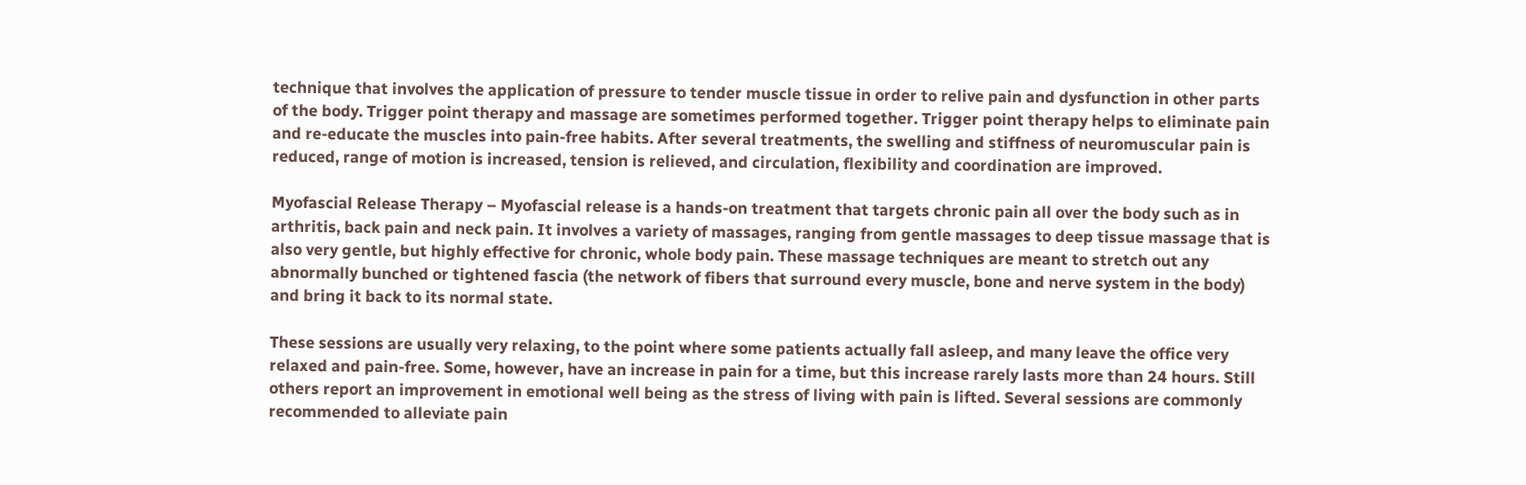technique that involves the application of pressure to tender muscle tissue in order to relive pain and dysfunction in other parts of the body. Trigger point therapy and massage are sometimes performed together. Trigger point therapy helps to eliminate pain and re-educate the muscles into pain-free habits. After several treatments, the swelling and stiffness of neuromuscular pain is reduced, range of motion is increased, tension is relieved, and circulation, flexibility and coordination are improved.

Myofascial Release Therapy – Myofascial release is a hands-on treatment that targets chronic pain all over the body such as in arthritis, back pain and neck pain. It involves a variety of massages, ranging from gentle massages to deep tissue massage that is also very gentle, but highly effective for chronic, whole body pain. These massage techniques are meant to stretch out any abnormally bunched or tightened fascia (the network of fibers that surround every muscle, bone and nerve system in the body) and bring it back to its normal state.

These sessions are usually very relaxing, to the point where some patients actually fall asleep, and many leave the office very relaxed and pain-free. Some, however, have an increase in pain for a time, but this increase rarely lasts more than 24 hours. Still others report an improvement in emotional well being as the stress of living with pain is lifted. Several sessions are commonly recommended to alleviate pain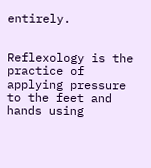entirely.


Reflexology is the practice of applying pressure to the feet and hands using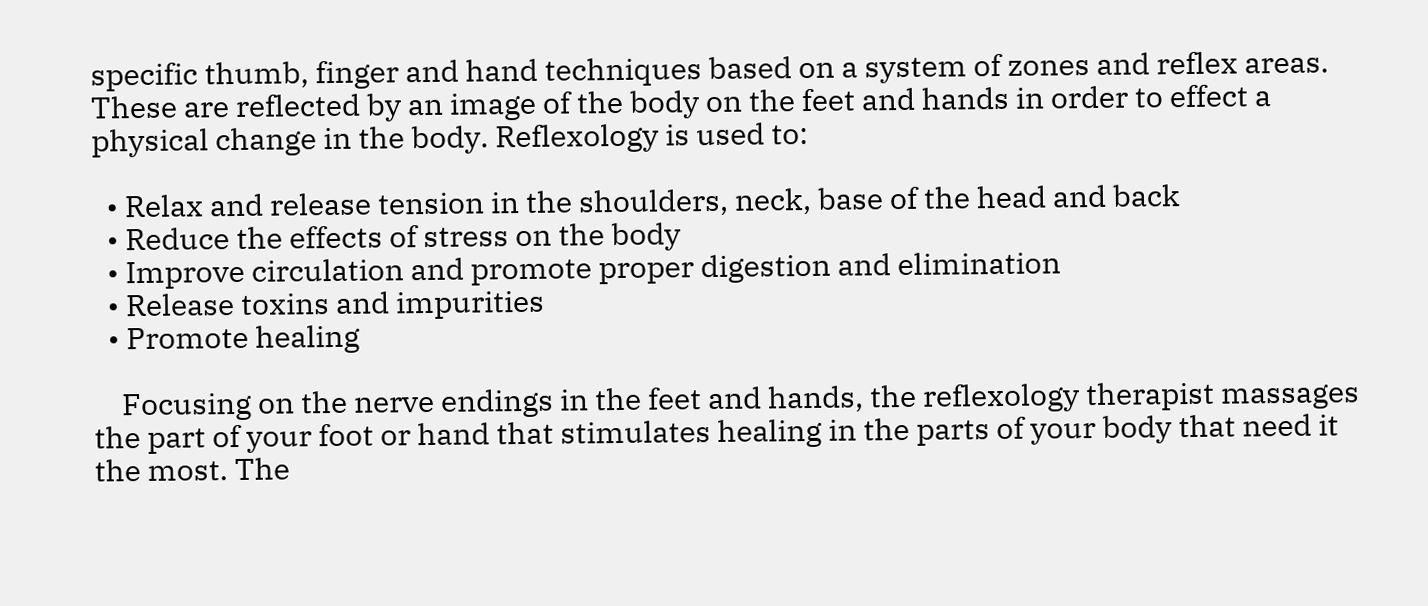specific thumb, finger and hand techniques based on a system of zones and reflex areas. These are reflected by an image of the body on the feet and hands in order to effect a physical change in the body. Reflexology is used to:

  • Relax and release tension in the shoulders, neck, base of the head and back
  • Reduce the effects of stress on the body
  • Improve circulation and promote proper digestion and elimination
  • Release toxins and impurities
  • Promote healing

    Focusing on the nerve endings in the feet and hands, the reflexology therapist massages the part of your foot or hand that stimulates healing in the parts of your body that need it the most. The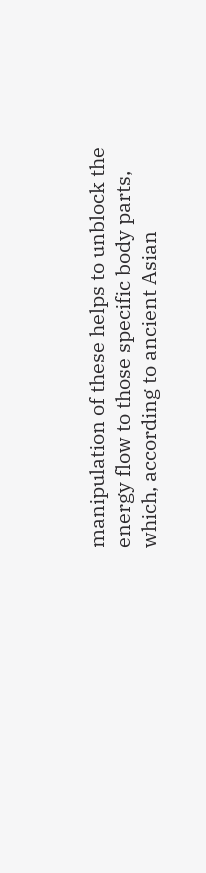manipulation of these helps to unblock the energy flow to those specific body parts, which, according to ancient Asian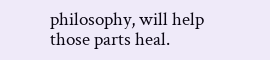philosophy, will help those parts heal.